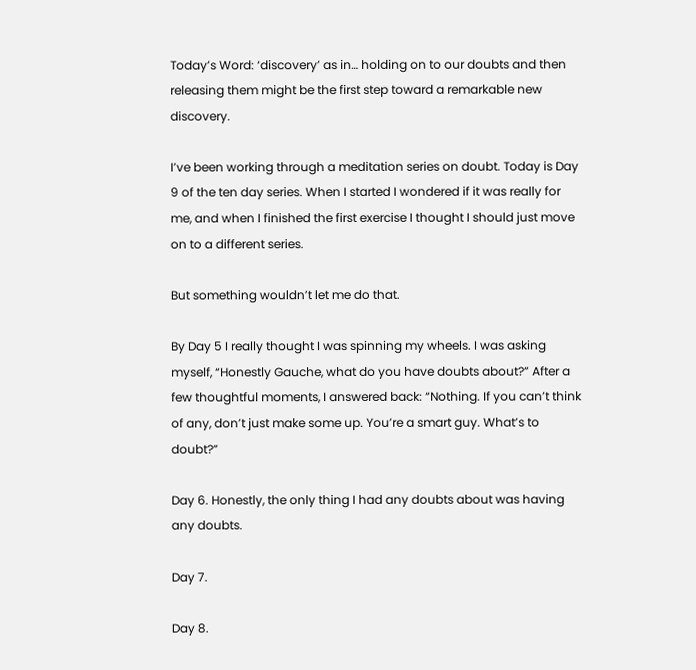Today’s Word: ‘discovery’ as in… holding on to our doubts and then releasing them might be the first step toward a remarkable new discovery.

I’ve been working through a meditation series on doubt. Today is Day 9 of the ten day series. When I started I wondered if it was really for me, and when I finished the first exercise I thought I should just move on to a different series.

But something wouldn’t let me do that.

By Day 5 I really thought I was spinning my wheels. I was asking myself, “Honestly Gauche, what do you have doubts about?” After a few thoughtful moments, I answered back: “Nothing. If you can’t think of any, don’t just make some up. You’re a smart guy. What’s to doubt?”

Day 6. Honestly, the only thing I had any doubts about was having any doubts.

Day 7.

Day 8.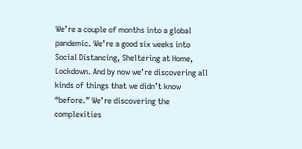We’re a couple of months into a global pandemic. We’re a good six weeks into Social Distancing, Sheltering at Home, Lockdown. And by now we’re discovering all kinds of things that we didn’t know “before.” We’re discovering the complexities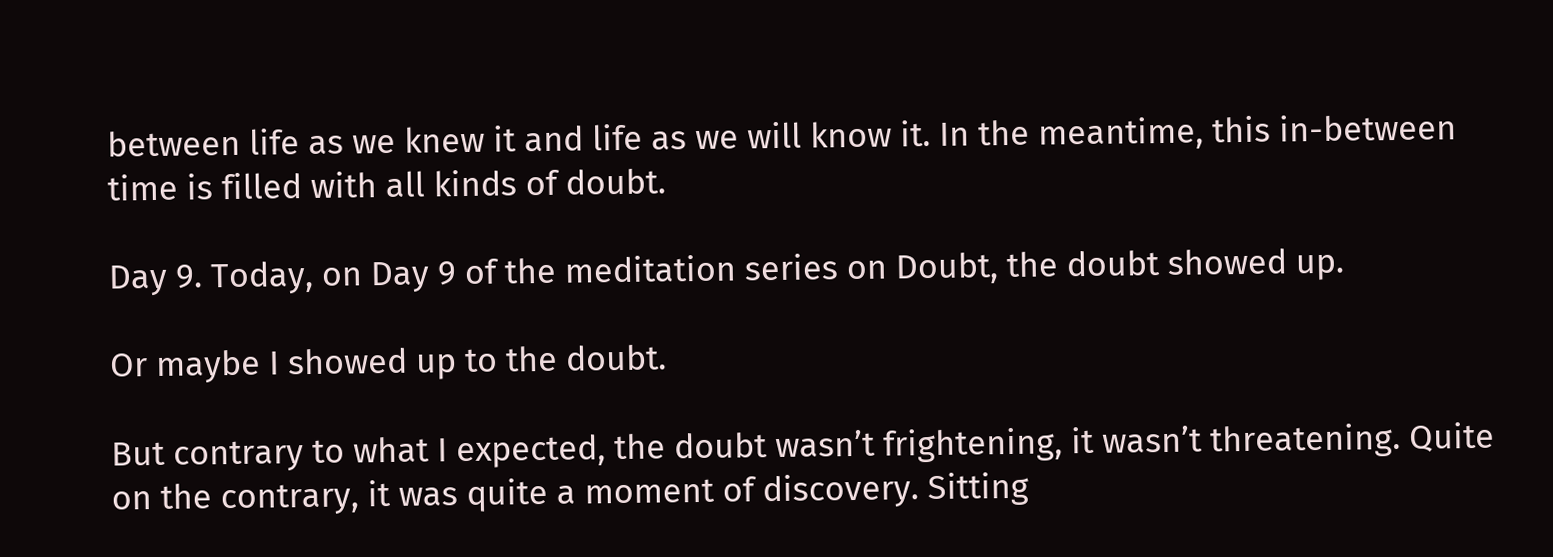between life as we knew it and life as we will know it. In the meantime, this in-between time is filled with all kinds of doubt.

Day 9. Today, on Day 9 of the meditation series on Doubt, the doubt showed up.

Or maybe I showed up to the doubt.

But contrary to what I expected, the doubt wasn’t frightening, it wasn’t threatening. Quite on the contrary, it was quite a moment of discovery. Sitting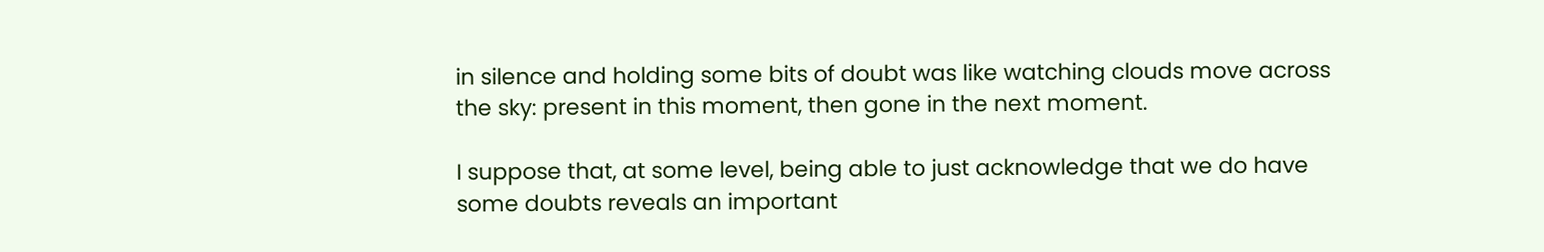in silence and holding some bits of doubt was like watching clouds move across the sky: present in this moment, then gone in the next moment.

I suppose that, at some level, being able to just acknowledge that we do have some doubts reveals an important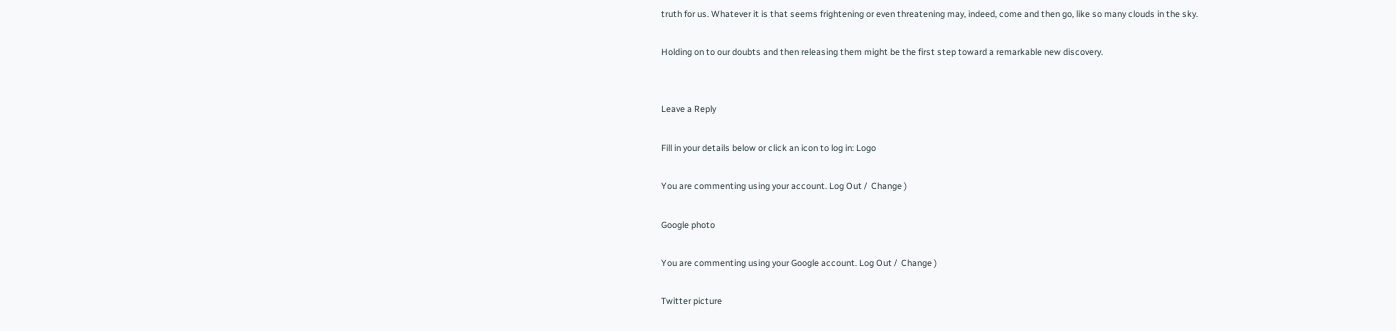truth for us. Whatever it is that seems frightening or even threatening may, indeed, come and then go, like so many clouds in the sky.

Holding on to our doubts and then releasing them might be the first step toward a remarkable new discovery.


Leave a Reply

Fill in your details below or click an icon to log in: Logo

You are commenting using your account. Log Out /  Change )

Google photo

You are commenting using your Google account. Log Out /  Change )

Twitter picture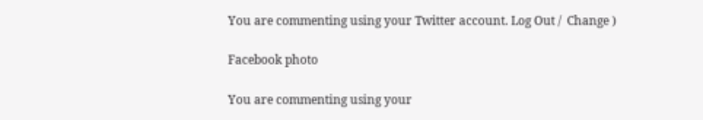You are commenting using your Twitter account. Log Out /  Change )

Facebook photo

You are commenting using your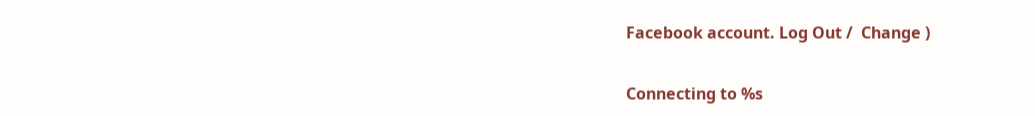Facebook account. Log Out /  Change )

Connecting to %s